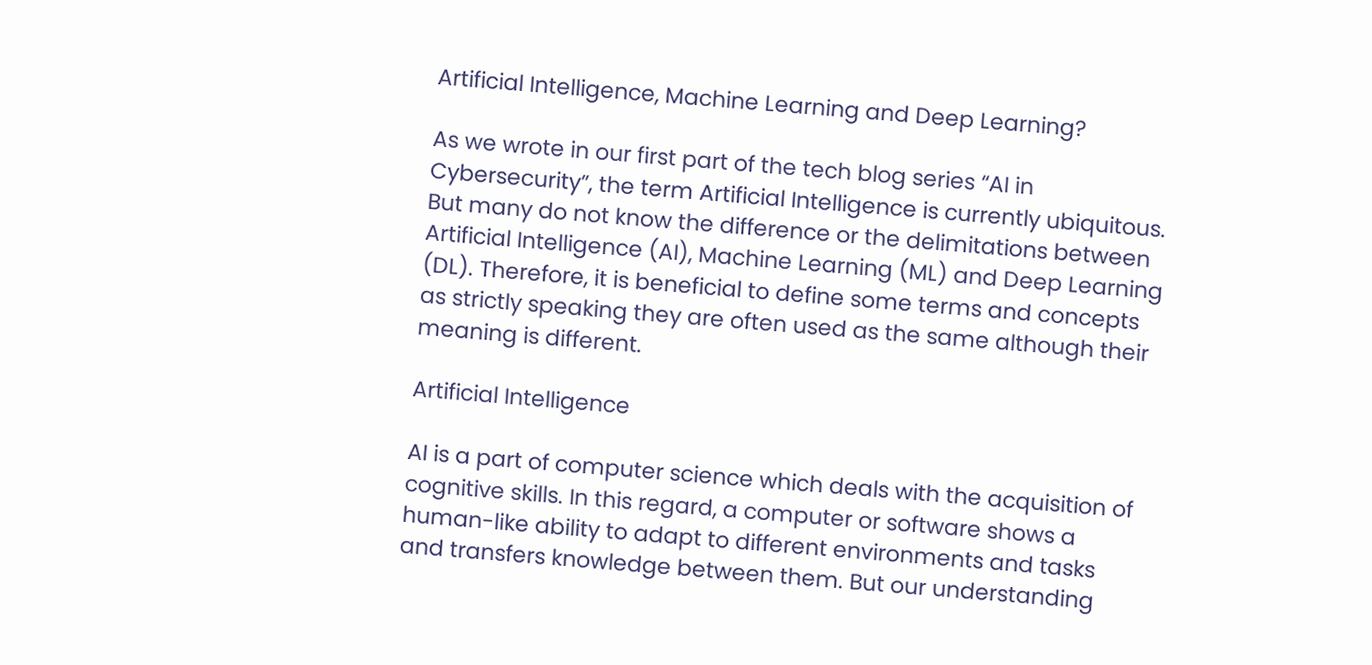Artificial Intelligence, Machine Learning and Deep Learning?

As we wrote in our first part of the tech blog series “AI in Cybersecurity”, the term Artificial Intelligence is currently ubiquitous. But many do not know the difference or the delimitations between Artificial Intelligence (AI), Machine Learning (ML) and Deep Learning (DL). Therefore, it is beneficial to define some terms and concepts as strictly speaking they are often used as the same although their meaning is different.

Artificial Intelligence

AI is a part of computer science which deals with the acquisition of cognitive skills. In this regard, a computer or software shows a human-like ability to adapt to different environments and tasks and transfers knowledge between them. But our understanding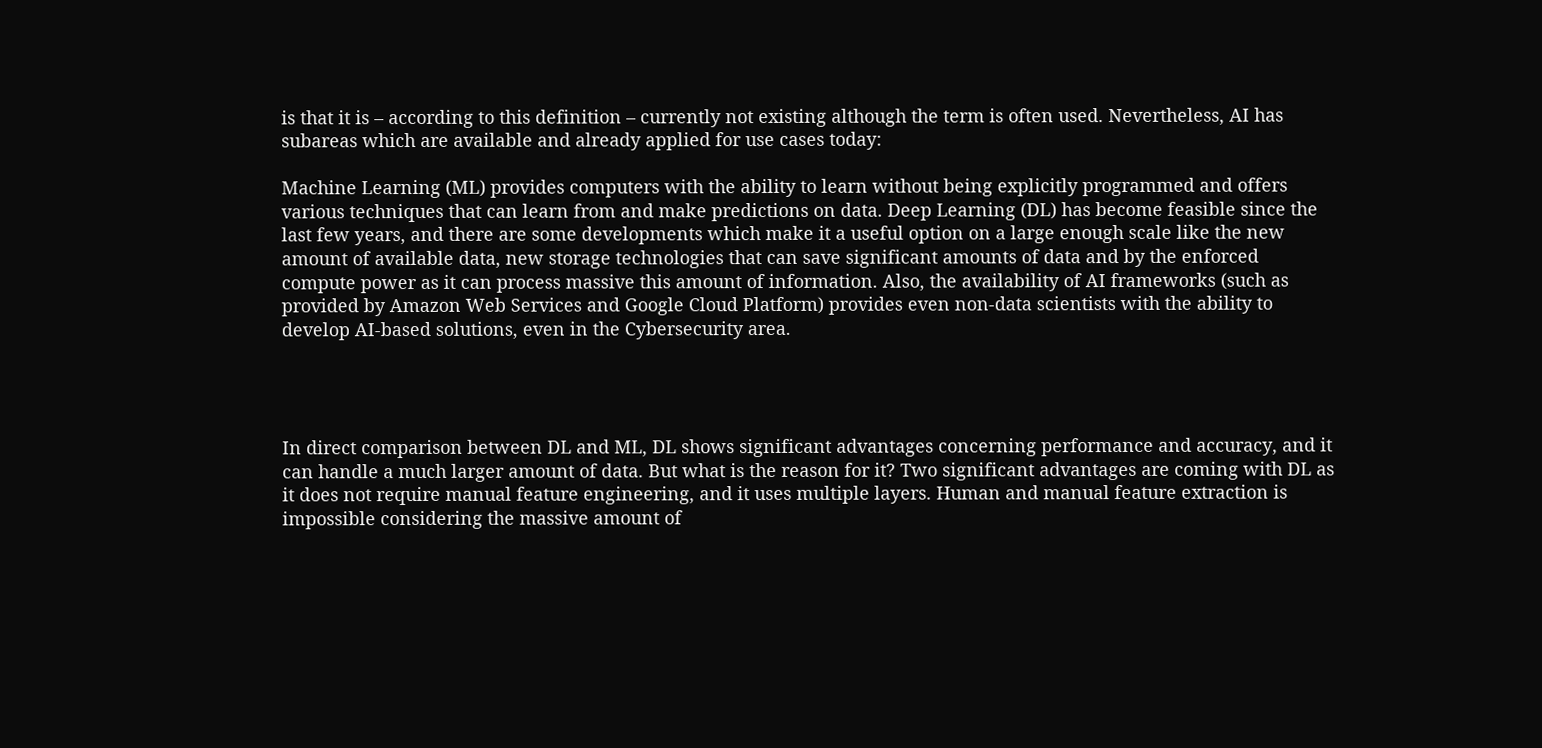is that it is – according to this definition – currently not existing although the term is often used. Nevertheless, AI has subareas which are available and already applied for use cases today:

Machine Learning (ML) provides computers with the ability to learn without being explicitly programmed and offers various techniques that can learn from and make predictions on data. Deep Learning (DL) has become feasible since the last few years, and there are some developments which make it a useful option on a large enough scale like the new amount of available data, new storage technologies that can save significant amounts of data and by the enforced compute power as it can process massive this amount of information. Also, the availability of AI frameworks (such as provided by Amazon Web Services and Google Cloud Platform) provides even non-data scientists with the ability to develop AI-based solutions, even in the Cybersecurity area.




In direct comparison between DL and ML, DL shows significant advantages concerning performance and accuracy, and it can handle a much larger amount of data. But what is the reason for it? Two significant advantages are coming with DL as it does not require manual feature engineering, and it uses multiple layers. Human and manual feature extraction is impossible considering the massive amount of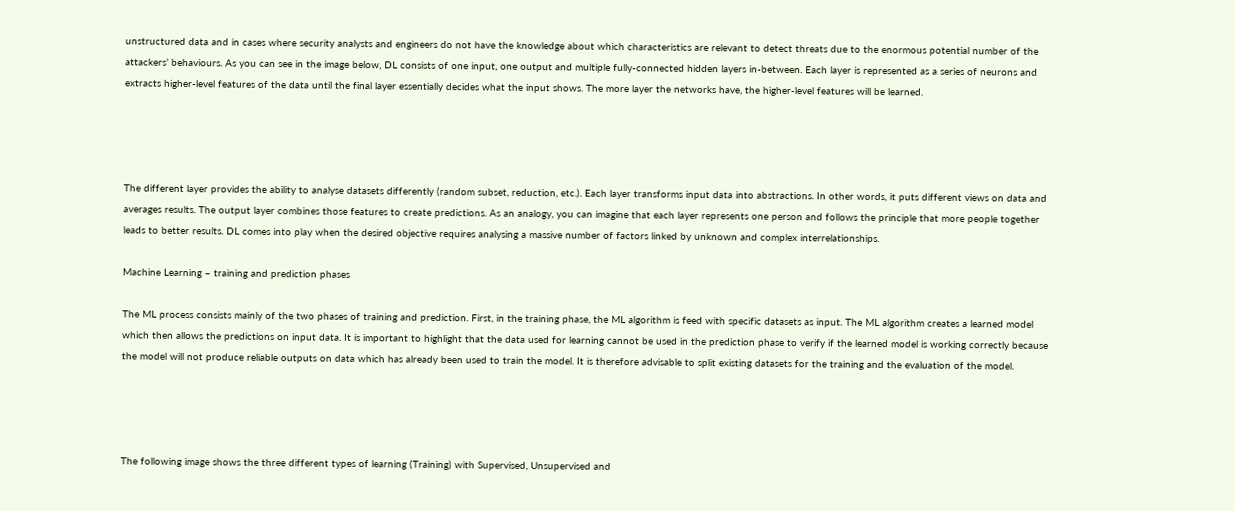unstructured data and in cases where security analysts and engineers do not have the knowledge about which characteristics are relevant to detect threats due to the enormous potential number of the attackers’ behaviours. As you can see in the image below, DL consists of one input, one output and multiple fully-connected hidden layers in-between. Each layer is represented as a series of neurons and extracts higher-level features of the data until the final layer essentially decides what the input shows. The more layer the networks have, the higher-level features will be learned.




The different layer provides the ability to analyse datasets differently (random subset, reduction, etc.). Each layer transforms input data into abstractions. In other words, it puts different views on data and averages results. The output layer combines those features to create predictions. As an analogy, you can imagine that each layer represents one person and follows the principle that more people together leads to better results. DL comes into play when the desired objective requires analysing a massive number of factors linked by unknown and complex interrelationships.

Machine Learning – training and prediction phases

The ML process consists mainly of the two phases of training and prediction. First, in the training phase, the ML algorithm is feed with specific datasets as input. The ML algorithm creates a learned model which then allows the predictions on input data. It is important to highlight that the data used for learning cannot be used in the prediction phase to verify if the learned model is working correctly because the model will not produce reliable outputs on data which has already been used to train the model. It is therefore advisable to split existing datasets for the training and the evaluation of the model.




The following image shows the three different types of learning (Training) with Supervised, Unsupervised and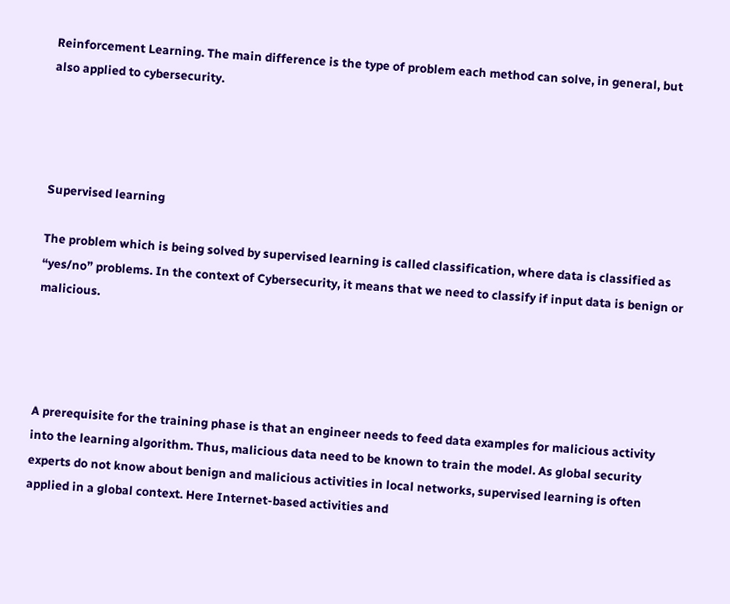Reinforcement Learning. The main difference is the type of problem each method can solve, in general, but also applied to cybersecurity.




Supervised learning

The problem which is being solved by supervised learning is called classification, where data is classified as “yes/no” problems. In the context of Cybersecurity, it means that we need to classify if input data is benign or malicious.




A prerequisite for the training phase is that an engineer needs to feed data examples for malicious activity into the learning algorithm. Thus, malicious data need to be known to train the model. As global security experts do not know about benign and malicious activities in local networks, supervised learning is often applied in a global context. Here Internet-based activities and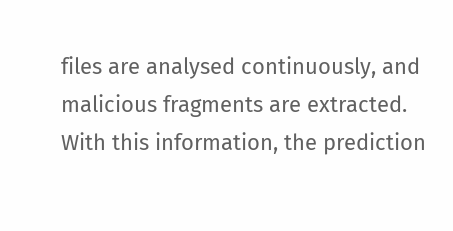files are analysed continuously, and malicious fragments are extracted. With this information, the prediction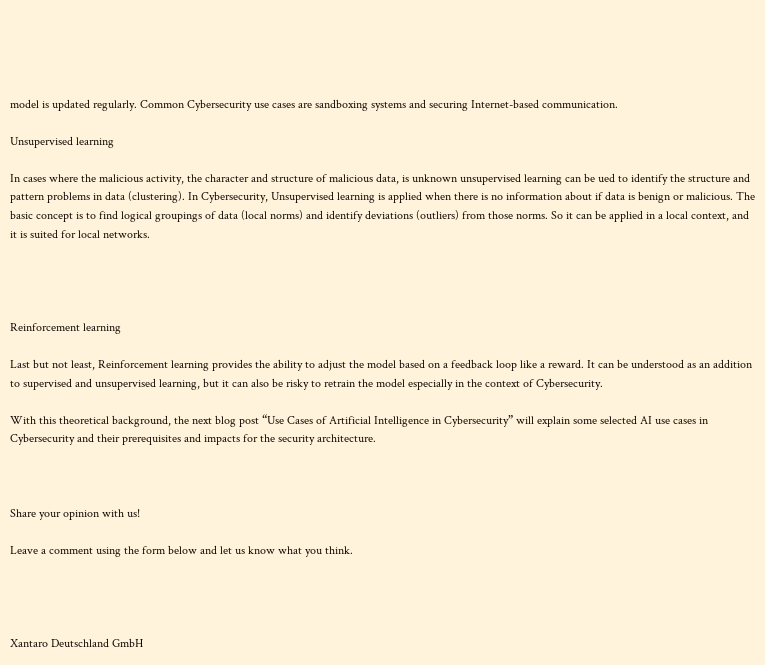model is updated regularly. Common Cybersecurity use cases are sandboxing systems and securing Internet-based communication.

Unsupervised learning

In cases where the malicious activity, the character and structure of malicious data, is unknown unsupervised learning can be ued to identify the structure and pattern problems in data (clustering). In Cybersecurity, Unsupervised learning is applied when there is no information about if data is benign or malicious. The basic concept is to find logical groupings of data (local norms) and identify deviations (outliers) from those norms. So it can be applied in a local context, and it is suited for local networks.




Reinforcement learning

Last but not least, Reinforcement learning provides the ability to adjust the model based on a feedback loop like a reward. It can be understood as an addition to supervised and unsupervised learning, but it can also be risky to retrain the model especially in the context of Cybersecurity.

With this theoretical background, the next blog post “Use Cases of Artificial Intelligence in Cybersecurity” will explain some selected AI use cases in Cybersecurity and their prerequisites and impacts for the security architecture.



Share your opinion with us!

Leave a comment using the form below and let us know what you think.




Xantaro Deutschland GmbH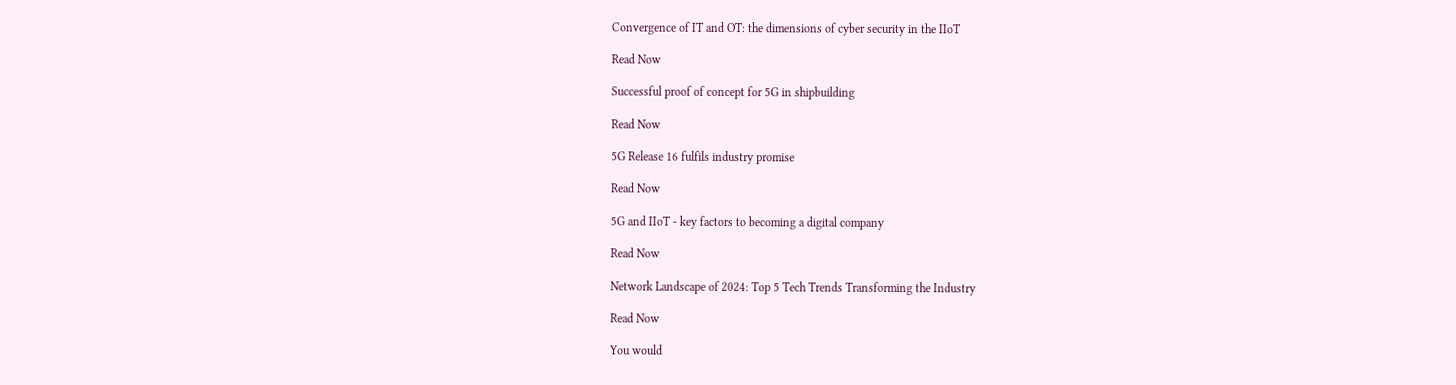Convergence of IT and OT: the dimensions of cyber security in the IIoT

Read Now

Successful proof of concept for 5G in shipbuilding

Read Now

5G Release 16 fulfils industry promise

Read Now

5G and IIoT - key factors to becoming a digital company

Read Now

Network Landscape of 2024: Top 5 Tech Trends Transforming the Industry

Read Now

You would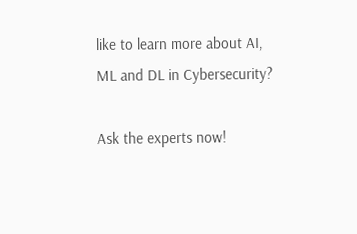like to learn more about AI, ML and DL in Cybersecurity?

Ask the experts now!